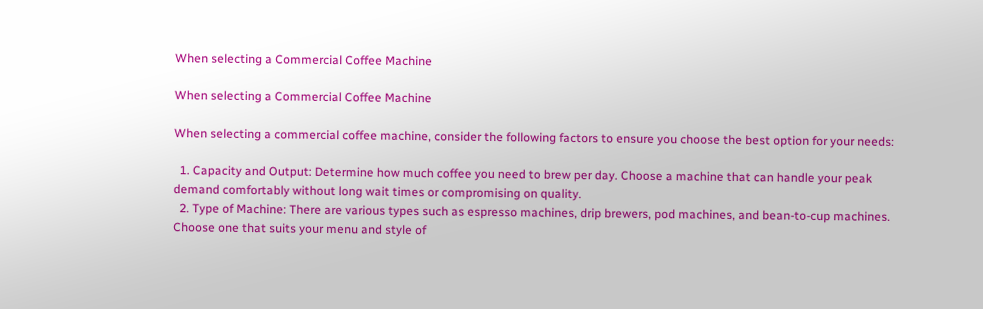When selecting a Commercial Coffee Machine

When selecting a Commercial Coffee Machine

When selecting a commercial coffee machine, consider the following factors to ensure you choose the best option for your needs:

  1. Capacity and Output: Determine how much coffee you need to brew per day. Choose a machine that can handle your peak demand comfortably without long wait times or compromising on quality.
  2. Type of Machine: There are various types such as espresso machines, drip brewers, pod machines, and bean-to-cup machines. Choose one that suits your menu and style of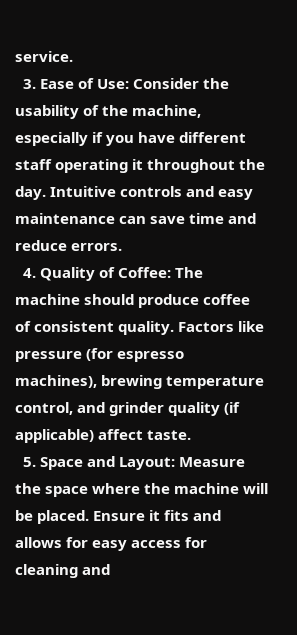service.
  3. Ease of Use: Consider the usability of the machine, especially if you have different staff operating it throughout the day. Intuitive controls and easy maintenance can save time and reduce errors.
  4. Quality of Coffee: The machine should produce coffee of consistent quality. Factors like pressure (for espresso machines), brewing temperature control, and grinder quality (if applicable) affect taste.
  5. Space and Layout: Measure the space where the machine will be placed. Ensure it fits and allows for easy access for cleaning and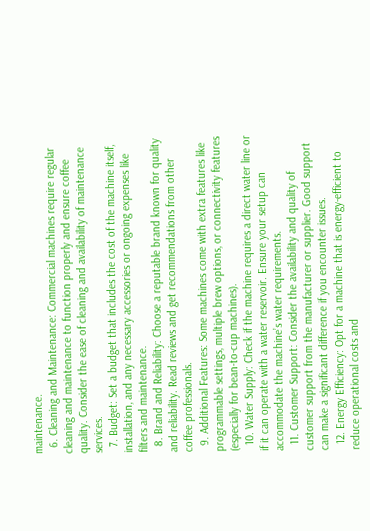maintenance.
  6. Cleaning and Maintenance: Commercial machines require regular cleaning and maintenance to function properly and ensure coffee quality. Consider the ease of cleaning and availability of maintenance services.
  7. Budget: Set a budget that includes the cost of the machine itself, installation, and any necessary accessories or ongoing expenses like filters and maintenance.
  8. Brand and Reliability: Choose a reputable brand known for quality and reliability. Read reviews and get recommendations from other coffee professionals.
  9. Additional Features: Some machines come with extra features like programmable settings, multiple brew options, or connectivity features (especially for bean-to-cup machines).
  10. Water Supply: Check if the machine requires a direct water line or if it can operate with a water reservoir. Ensure your setup can accommodate the machine’s water requirements.
  11. Customer Support: Consider the availability and quality of customer support from the manufacturer or supplier. Good support can make a significant difference if you encounter issues.
  12. Energy Efficiency: Opt for a machine that is energy-efficient to reduce operational costs and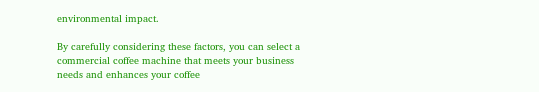environmental impact.

By carefully considering these factors, you can select a commercial coffee machine that meets your business needs and enhances your coffee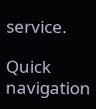service.

Quick navigation